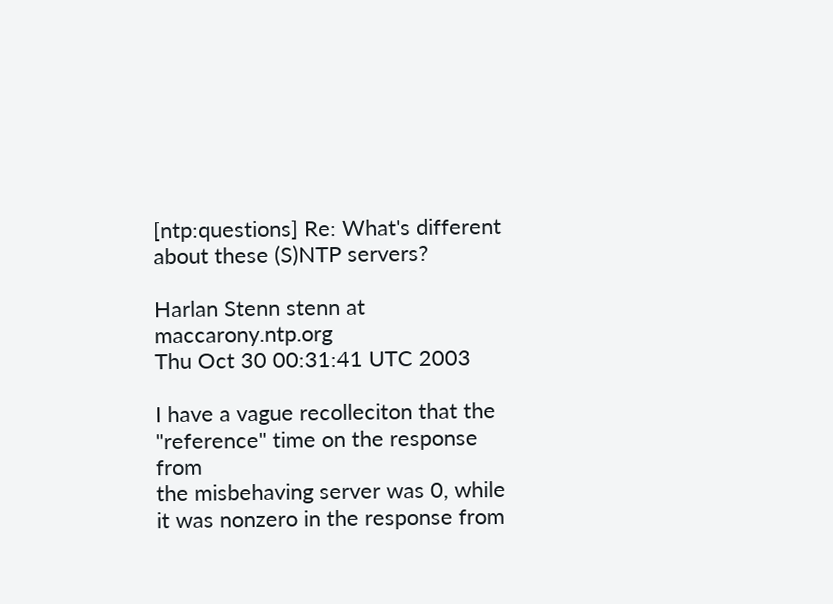[ntp:questions] Re: What's different about these (S)NTP servers?

Harlan Stenn stenn at maccarony.ntp.org
Thu Oct 30 00:31:41 UTC 2003

I have a vague recolleciton that the "reference" time on the response from
the misbehaving server was 0, while it was nonzero in the response from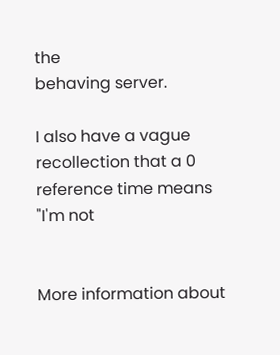the
behaving server.

I also have a vague recollection that a 0 reference time means "I'm not


More information about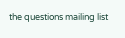the questions mailing list